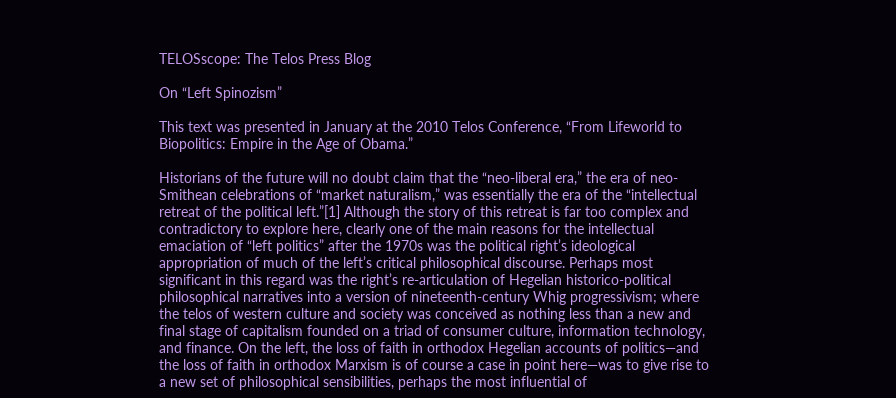TELOSscope: The Telos Press Blog

On “Left Spinozism”

This text was presented in January at the 2010 Telos Conference, “From Lifeworld to Biopolitics: Empire in the Age of Obama.”

Historians of the future will no doubt claim that the “neo-liberal era,” the era of neo-Smithean celebrations of “market naturalism,” was essentially the era of the “intellectual retreat of the political left.”[1] Although the story of this retreat is far too complex and contradictory to explore here, clearly one of the main reasons for the intellectual emaciation of “left politics” after the 1970s was the political right’s ideological appropriation of much of the left’s critical philosophical discourse. Perhaps most significant in this regard was the right’s re-articulation of Hegelian historico-political philosophical narratives into a version of nineteenth-century Whig progressivism; where the telos of western culture and society was conceived as nothing less than a new and final stage of capitalism founded on a triad of consumer culture, information technology, and finance. On the left, the loss of faith in orthodox Hegelian accounts of politics—and the loss of faith in orthodox Marxism is of course a case in point here—was to give rise to a new set of philosophical sensibilities, perhaps the most influential of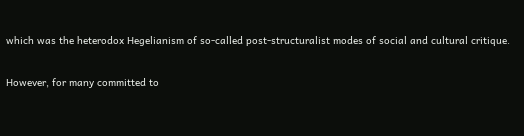which was the heterodox Hegelianism of so-called post-structuralist modes of social and cultural critique.

However, for many committed to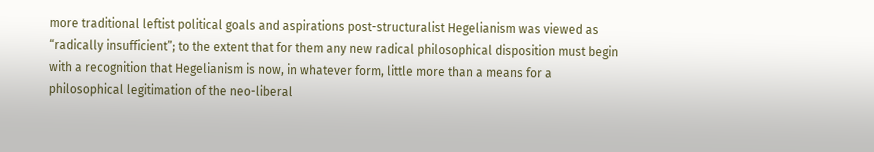more traditional leftist political goals and aspirations post-structuralist Hegelianism was viewed as “radically insufficient”; to the extent that for them any new radical philosophical disposition must begin with a recognition that Hegelianism is now, in whatever form, little more than a means for a philosophical legitimation of the neo-liberal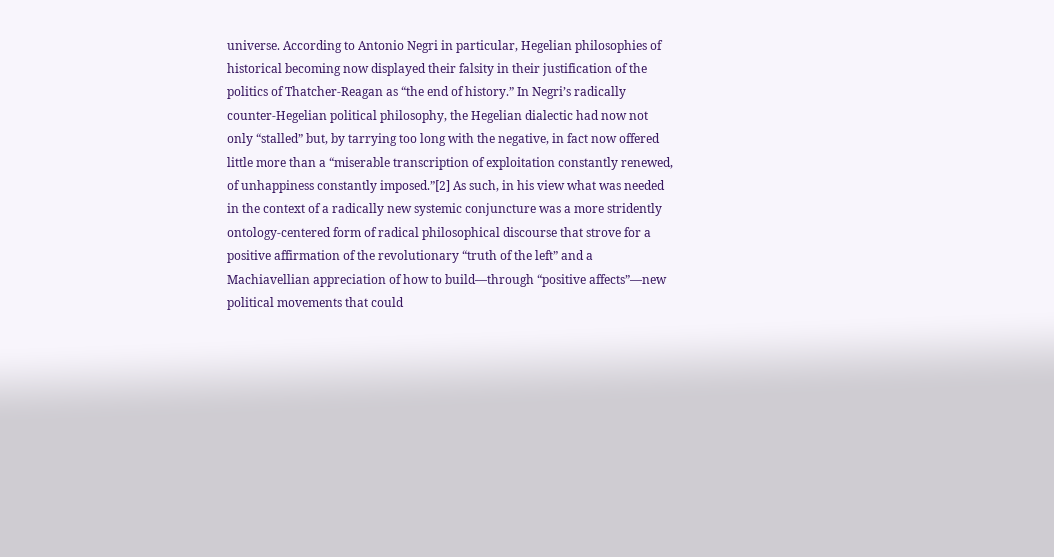universe. According to Antonio Negri in particular, Hegelian philosophies of historical becoming now displayed their falsity in their justification of the politics of Thatcher-Reagan as “the end of history.” In Negri’s radically counter-Hegelian political philosophy, the Hegelian dialectic had now not only “stalled” but, by tarrying too long with the negative, in fact now offered little more than a “miserable transcription of exploitation constantly renewed, of unhappiness constantly imposed.”[2] As such, in his view what was needed in the context of a radically new systemic conjuncture was a more stridently ontology-centered form of radical philosophical discourse that strove for a positive affirmation of the revolutionary “truth of the left” and a Machiavellian appreciation of how to build—through “positive affects”—new political movements that could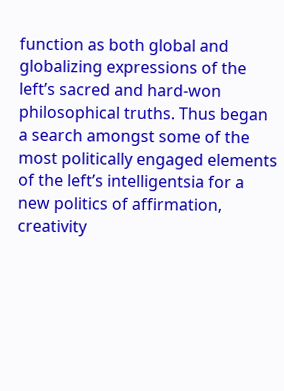function as both global and globalizing expressions of the left’s sacred and hard-won philosophical truths. Thus began a search amongst some of the most politically engaged elements of the left’s intelligentsia for a new politics of affirmation, creativity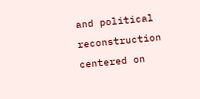and political reconstruction centered on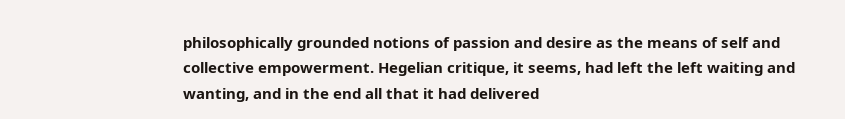philosophically grounded notions of passion and desire as the means of self and collective empowerment. Hegelian critique, it seems, had left the left waiting and wanting, and in the end all that it had delivered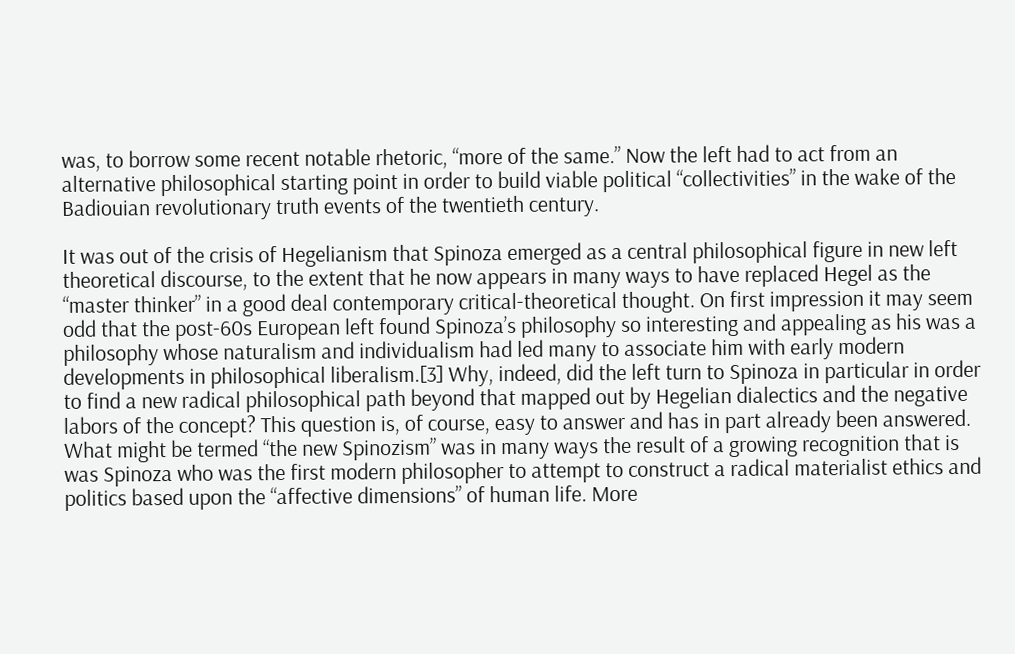was, to borrow some recent notable rhetoric, “more of the same.” Now the left had to act from an alternative philosophical starting point in order to build viable political “collectivities” in the wake of the Badiouian revolutionary truth events of the twentieth century.

It was out of the crisis of Hegelianism that Spinoza emerged as a central philosophical figure in new left theoretical discourse, to the extent that he now appears in many ways to have replaced Hegel as the “master thinker” in a good deal contemporary critical-theoretical thought. On first impression it may seem odd that the post-60s European left found Spinoza’s philosophy so interesting and appealing as his was a philosophy whose naturalism and individualism had led many to associate him with early modern developments in philosophical liberalism.[3] Why, indeed, did the left turn to Spinoza in particular in order to find a new radical philosophical path beyond that mapped out by Hegelian dialectics and the negative labors of the concept? This question is, of course, easy to answer and has in part already been answered. What might be termed “the new Spinozism” was in many ways the result of a growing recognition that is was Spinoza who was the first modern philosopher to attempt to construct a radical materialist ethics and politics based upon the “affective dimensions” of human life. More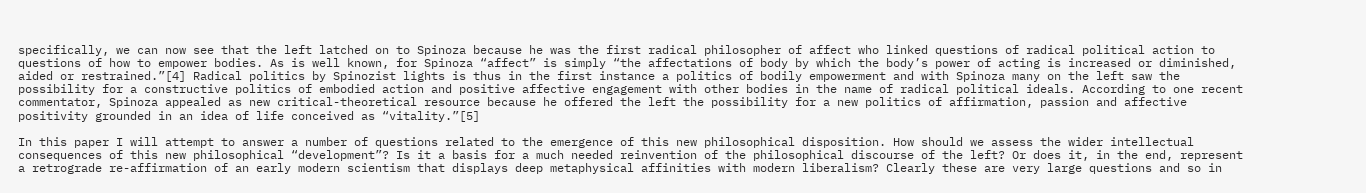specifically, we can now see that the left latched on to Spinoza because he was the first radical philosopher of affect who linked questions of radical political action to questions of how to empower bodies. As is well known, for Spinoza “affect” is simply “the affectations of body by which the body’s power of acting is increased or diminished, aided or restrained.”[4] Radical politics by Spinozist lights is thus in the first instance a politics of bodily empowerment and with Spinoza many on the left saw the possibility for a constructive politics of embodied action and positive affective engagement with other bodies in the name of radical political ideals. According to one recent commentator, Spinoza appealed as new critical-theoretical resource because he offered the left the possibility for a new politics of affirmation, passion and affective positivity grounded in an idea of life conceived as “vitality.”[5]

In this paper I will attempt to answer a number of questions related to the emergence of this new philosophical disposition. How should we assess the wider intellectual consequences of this new philosophical “development”? Is it a basis for a much needed reinvention of the philosophical discourse of the left? Or does it, in the end, represent a retrograde re-affirmation of an early modern scientism that displays deep metaphysical affinities with modern liberalism? Clearly these are very large questions and so in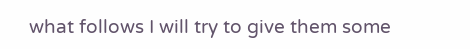what follows I will try to give them some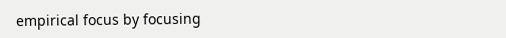empirical focus by focusing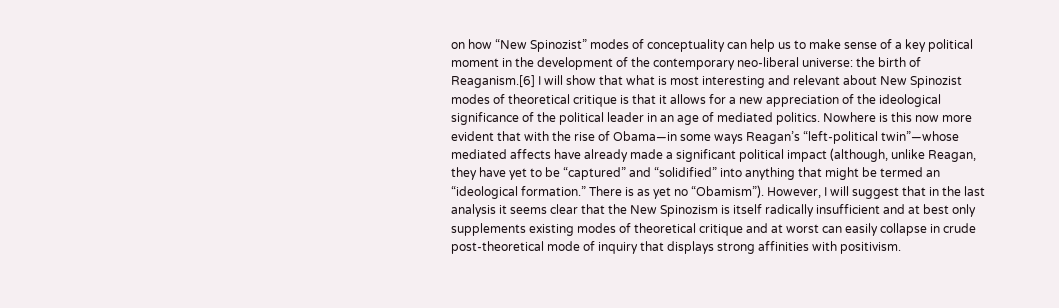on how “New Spinozist” modes of conceptuality can help us to make sense of a key political moment in the development of the contemporary neo-liberal universe: the birth of Reaganism.[6] I will show that what is most interesting and relevant about New Spinozist modes of theoretical critique is that it allows for a new appreciation of the ideological significance of the political leader in an age of mediated politics. Nowhere is this now more evident that with the rise of Obama—in some ways Reagan’s “left-political twin”—whose mediated affects have already made a significant political impact (although, unlike Reagan, they have yet to be “captured” and “solidified” into anything that might be termed an “ideological formation.” There is as yet no “Obamism”). However, I will suggest that in the last analysis it seems clear that the New Spinozism is itself radically insufficient and at best only supplements existing modes of theoretical critique and at worst can easily collapse in crude post-theoretical mode of inquiry that displays strong affinities with positivism.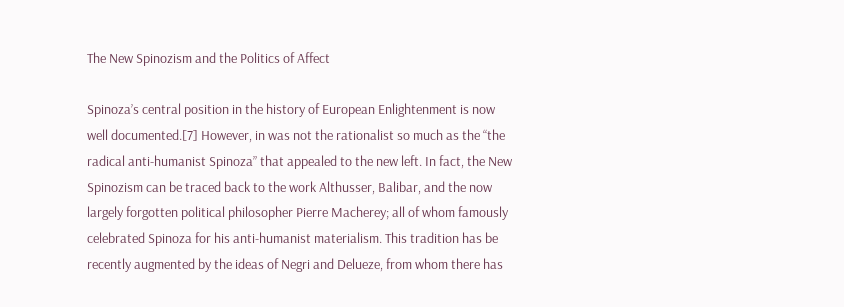The New Spinozism and the Politics of Affect

Spinoza’s central position in the history of European Enlightenment is now well documented.[7] However, in was not the rationalist so much as the “the radical anti-humanist Spinoza” that appealed to the new left. In fact, the New Spinozism can be traced back to the work Althusser, Balibar, and the now largely forgotten political philosopher Pierre Macherey; all of whom famously celebrated Spinoza for his anti-humanist materialism. This tradition has be recently augmented by the ideas of Negri and Delueze, from whom there has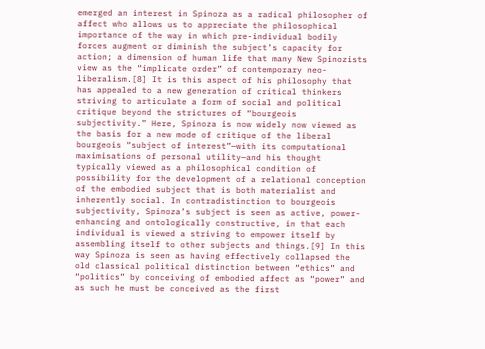emerged an interest in Spinoza as a radical philosopher of affect who allows us to appreciate the philosophical importance of the way in which pre-individual bodily forces augment or diminish the subject’s capacity for action; a dimension of human life that many New Spinozists view as the “implicate order” of contemporary neo-liberalism.[8] It is this aspect of his philosophy that has appealed to a new generation of critical thinkers striving to articulate a form of social and political critique beyond the strictures of “bourgeois subjectivity.” Here, Spinoza is now widely now viewed as the basis for a new mode of critique of the liberal bourgeois “subject of interest”—with its computational maximisations of personal utility—and his thought typically viewed as a philosophical condition of possibility for the development of a relational conception of the embodied subject that is both materialist and inherently social. In contradistinction to bourgeois subjectivity, Spinoza’s subject is seen as active, power-enhancing and ontologically constructive, in that each individual is viewed a striving to empower itself by assembling itself to other subjects and things.[9] In this way Spinoza is seen as having effectively collapsed the old classical political distinction between “ethics” and “politics” by conceiving of embodied affect as “power” and as such he must be conceived as the first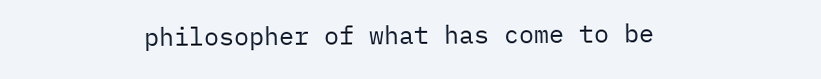philosopher of what has come to be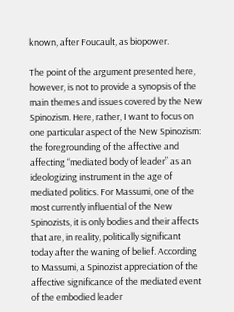known, after Foucault, as biopower.

The point of the argument presented here, however, is not to provide a synopsis of the main themes and issues covered by the New Spinozism. Here, rather, I want to focus on one particular aspect of the New Spinozism: the foregrounding of the affective and affecting “mediated body of leader” as an ideologizing instrument in the age of mediated politics. For Massumi, one of the most currently influential of the New Spinozists, it is only bodies and their affects that are, in reality, politically significant today after the waning of belief. According to Massumi, a Spinozist appreciation of the affective significance of the mediated event of the embodied leader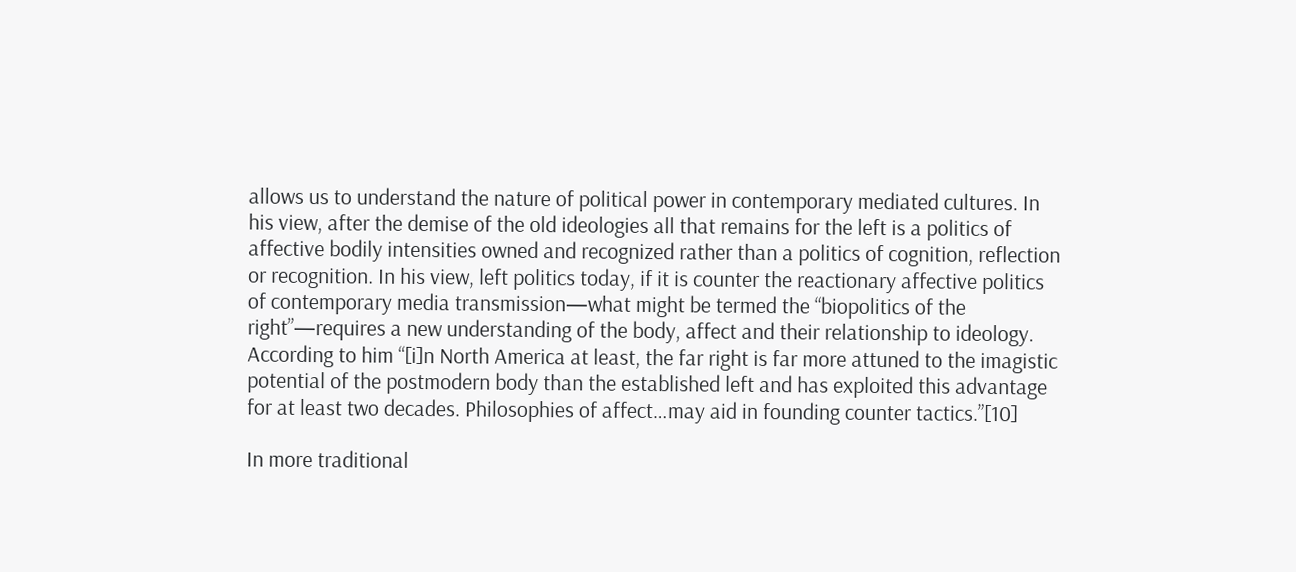allows us to understand the nature of political power in contemporary mediated cultures. In his view, after the demise of the old ideologies all that remains for the left is a politics of affective bodily intensities owned and recognized rather than a politics of cognition, reflection or recognition. In his view, left politics today, if it is counter the reactionary affective politics of contemporary media transmission—what might be termed the “biopolitics of the right”—requires a new understanding of the body, affect and their relationship to ideology. According to him “[i]n North America at least, the far right is far more attuned to the imagistic potential of the postmodern body than the established left and has exploited this advantage for at least two decades. Philosophies of affect…may aid in founding counter tactics.”[10]

In more traditional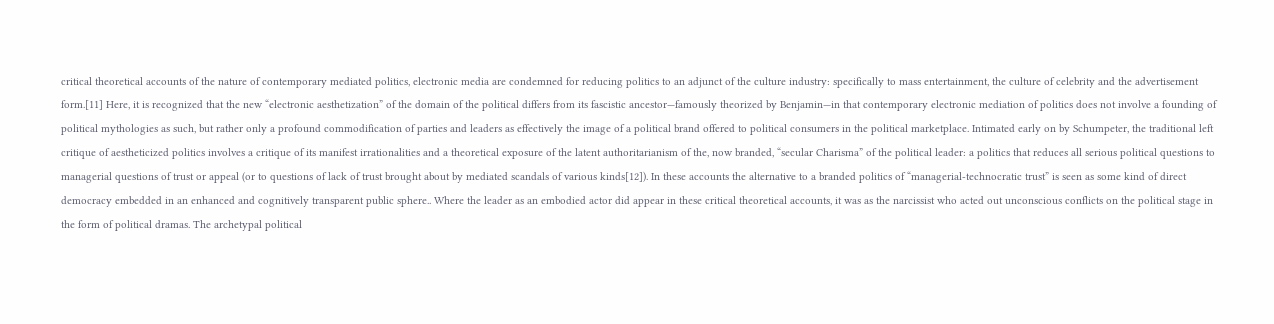critical theoretical accounts of the nature of contemporary mediated politics, electronic media are condemned for reducing politics to an adjunct of the culture industry: specifically to mass entertainment, the culture of celebrity and the advertisement form.[11] Here, it is recognized that the new “electronic aesthetization” of the domain of the political differs from its fascistic ancestor—famously theorized by Benjamin—in that contemporary electronic mediation of politics does not involve a founding of political mythologies as such, but rather only a profound commodification of parties and leaders as effectively the image of a political brand offered to political consumers in the political marketplace. Intimated early on by Schumpeter, the traditional left critique of aestheticized politics involves a critique of its manifest irrationalities and a theoretical exposure of the latent authoritarianism of the, now branded, “secular Charisma” of the political leader: a politics that reduces all serious political questions to managerial questions of trust or appeal (or to questions of lack of trust brought about by mediated scandals of various kinds[12]). In these accounts the alternative to a branded politics of “managerial-technocratic trust” is seen as some kind of direct democracy embedded in an enhanced and cognitively transparent public sphere.. Where the leader as an embodied actor did appear in these critical theoretical accounts, it was as the narcissist who acted out unconscious conflicts on the political stage in the form of political dramas. The archetypal political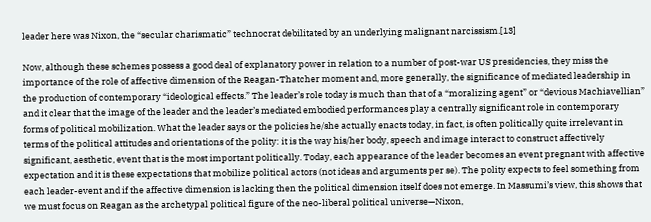leader here was Nixon, the “secular charismatic” technocrat debilitated by an underlying malignant narcissism.[13]

Now, although these schemes possess a good deal of explanatory power in relation to a number of post-war US presidencies, they miss the importance of the role of affective dimension of the Reagan-Thatcher moment and, more generally, the significance of mediated leadership in the production of contemporary “ideological effects.” The leader’s role today is much than that of a “moralizing agent” or “devious Machiavellian” and it clear that the image of the leader and the leader’s mediated embodied performances play a centrally significant role in contemporary forms of political mobilization. What the leader says or the policies he/she actually enacts today, in fact, is often politically quite irrelevant in terms of the political attitudes and orientations of the polity: it is the way his/her body, speech and image interact to construct affectively significant, aesthetic, event that is the most important politically. Today, each appearance of the leader becomes an event pregnant with affective expectation and it is these expectations that mobilize political actors (not ideas and arguments per se). The polity expects to feel something from each leader-event and if the affective dimension is lacking then the political dimension itself does not emerge. In Massumi’s view, this shows that we must focus on Reagan as the archetypal political figure of the neo-liberal political universe—Nixon,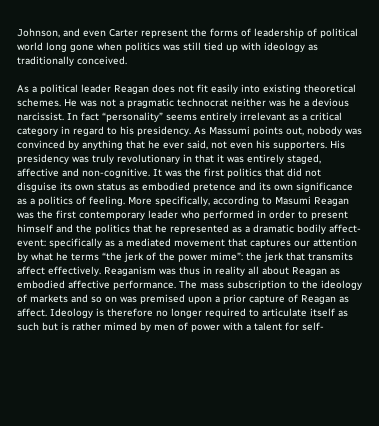Johnson, and even Carter represent the forms of leadership of political world long gone when politics was still tied up with ideology as traditionally conceived.

As a political leader Reagan does not fit easily into existing theoretical schemes. He was not a pragmatic technocrat neither was he a devious narcissist. In fact “personality” seems entirely irrelevant as a critical category in regard to his presidency. As Massumi points out, nobody was convinced by anything that he ever said, not even his supporters. His presidency was truly revolutionary in that it was entirely staged, affective and non-cognitive. It was the first politics that did not disguise its own status as embodied pretence and its own significance as a politics of feeling. More specifically, according to Masumi Reagan was the first contemporary leader who performed in order to present himself and the politics that he represented as a dramatic bodily affect-event: specifically as a mediated movement that captures our attention by what he terms “the jerk of the power mime”: the jerk that transmits affect effectively. Reaganism was thus in reality all about Reagan as embodied affective performance. The mass subscription to the ideology of markets and so on was premised upon a prior capture of Reagan as affect. Ideology is therefore no longer required to articulate itself as such but is rather mimed by men of power with a talent for self-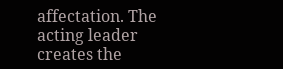affectation. The acting leader creates the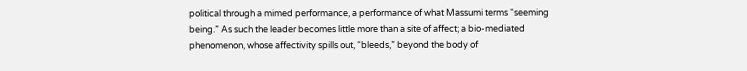political through a mimed performance, a performance of what Massumi terms “seeming being.” As such the leader becomes little more than a site of affect; a bio-mediated phenomenon, whose affectivity spills out, “bleeds,” beyond the body of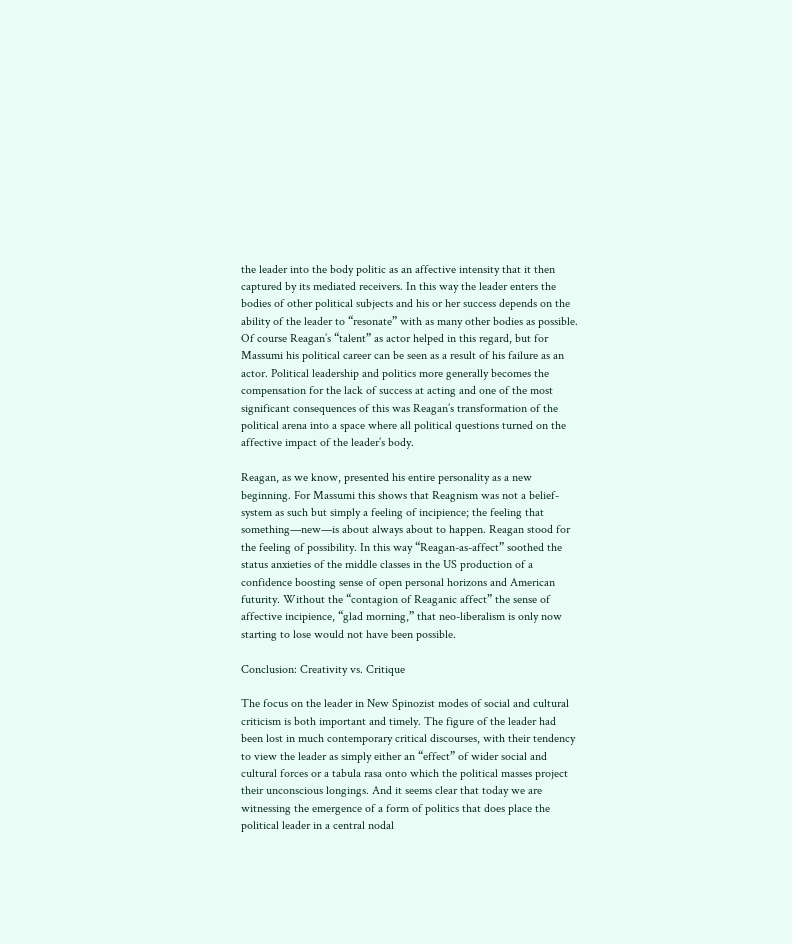the leader into the body politic as an affective intensity that it then captured by its mediated receivers. In this way the leader enters the bodies of other political subjects and his or her success depends on the ability of the leader to “resonate” with as many other bodies as possible. Of course Reagan’s “talent” as actor helped in this regard, but for Massumi his political career can be seen as a result of his failure as an actor. Political leadership and politics more generally becomes the compensation for the lack of success at acting and one of the most significant consequences of this was Reagan’s transformation of the political arena into a space where all political questions turned on the affective impact of the leader’s body.

Reagan, as we know, presented his entire personality as a new beginning. For Massumi this shows that Reagnism was not a belief-system as such but simply a feeling of incipience; the feeling that something—new—is about always about to happen. Reagan stood for the feeling of possibility. In this way “Reagan-as-affect” soothed the status anxieties of the middle classes in the US production of a confidence boosting sense of open personal horizons and American futurity. Without the “contagion of Reaganic affect” the sense of affective incipience, “glad morning,” that neo-liberalism is only now starting to lose would not have been possible.

Conclusion: Creativity vs. Critique

The focus on the leader in New Spinozist modes of social and cultural criticism is both important and timely. The figure of the leader had been lost in much contemporary critical discourses, with their tendency to view the leader as simply either an “effect” of wider social and cultural forces or a tabula rasa onto which the political masses project their unconscious longings. And it seems clear that today we are witnessing the emergence of a form of politics that does place the political leader in a central nodal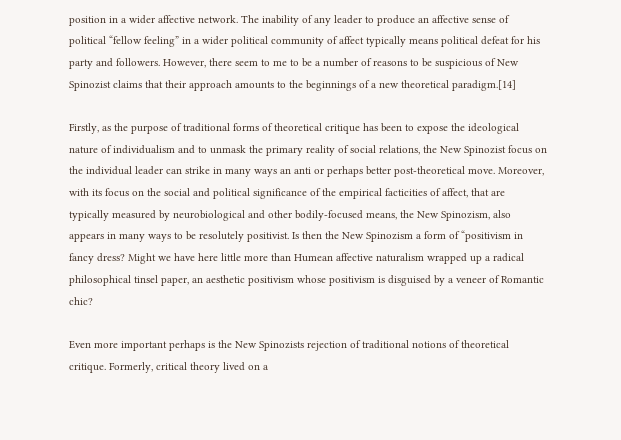position in a wider affective network. The inability of any leader to produce an affective sense of political “fellow feeling” in a wider political community of affect typically means political defeat for his party and followers. However, there seem to me to be a number of reasons to be suspicious of New Spinozist claims that their approach amounts to the beginnings of a new theoretical paradigm.[14]

Firstly, as the purpose of traditional forms of theoretical critique has been to expose the ideological nature of individualism and to unmask the primary reality of social relations, the New Spinozist focus on the individual leader can strike in many ways an anti or perhaps better post-theoretical move. Moreover, with its focus on the social and political significance of the empirical facticities of affect, that are typically measured by neurobiological and other bodily-focused means, the New Spinozism, also appears in many ways to be resolutely positivist. Is then the New Spinozism a form of “positivism in fancy dress? Might we have here little more than Humean affective naturalism wrapped up a radical philosophical tinsel paper, an aesthetic positivism whose positivism is disguised by a veneer of Romantic chic?

Even more important perhaps is the New Spinozists rejection of traditional notions of theoretical critique. Formerly, critical theory lived on a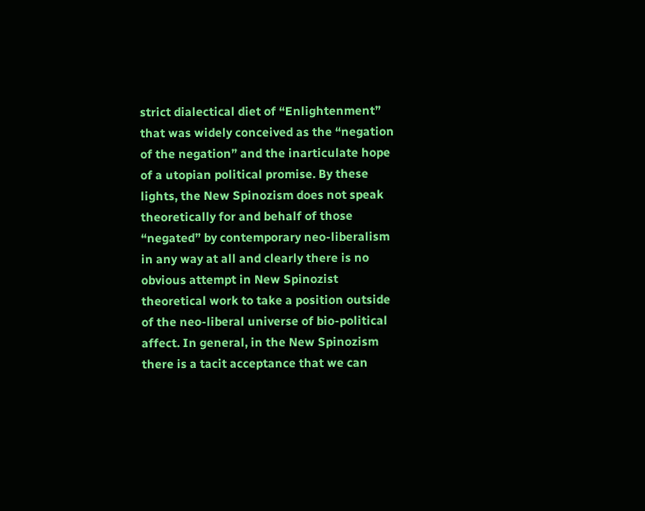strict dialectical diet of “Enlightenment” that was widely conceived as the “negation of the negation” and the inarticulate hope of a utopian political promise. By these lights, the New Spinozism does not speak theoretically for and behalf of those “negated” by contemporary neo-liberalism in any way at all and clearly there is no obvious attempt in New Spinozist theoretical work to take a position outside of the neo-liberal universe of bio-political affect. In general, in the New Spinozism there is a tacit acceptance that we can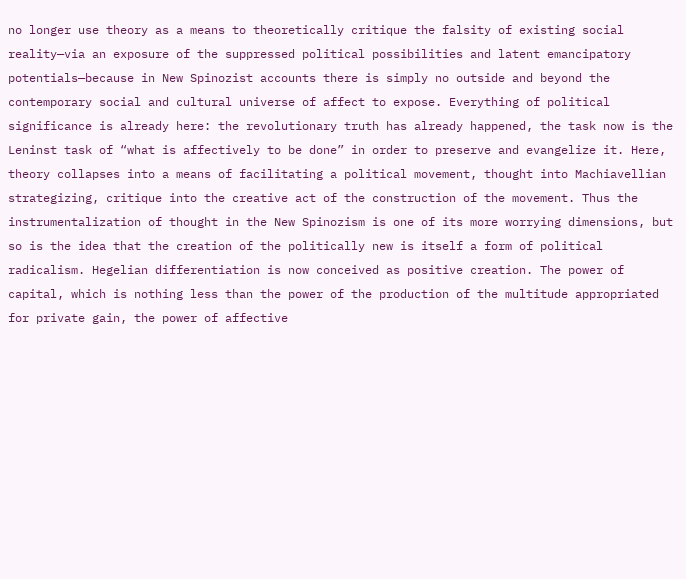no longer use theory as a means to theoretically critique the falsity of existing social reality—via an exposure of the suppressed political possibilities and latent emancipatory potentials—because in New Spinozist accounts there is simply no outside and beyond the contemporary social and cultural universe of affect to expose. Everything of political significance is already here: the revolutionary truth has already happened, the task now is the Leninst task of “what is affectively to be done” in order to preserve and evangelize it. Here, theory collapses into a means of facilitating a political movement, thought into Machiavellian strategizing, critique into the creative act of the construction of the movement. Thus the instrumentalization of thought in the New Spinozism is one of its more worrying dimensions, but so is the idea that the creation of the politically new is itself a form of political radicalism. Hegelian differentiation is now conceived as positive creation. The power of capital, which is nothing less than the power of the production of the multitude appropriated for private gain, the power of affective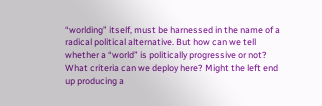“worlding” itself, must be harnessed in the name of a radical political alternative. But how can we tell whether a “world” is politically progressive or not? What criteria can we deploy here? Might the left end up producing a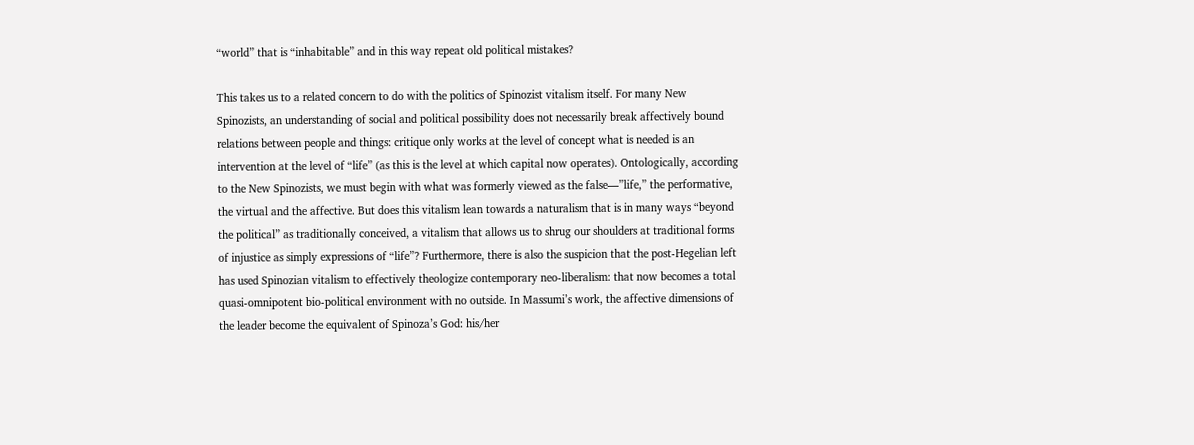“world” that is “inhabitable” and in this way repeat old political mistakes?

This takes us to a related concern to do with the politics of Spinozist vitalism itself. For many New Spinozists, an understanding of social and political possibility does not necessarily break affectively bound relations between people and things: critique only works at the level of concept what is needed is an intervention at the level of “life” (as this is the level at which capital now operates). Ontologically, according to the New Spinozists, we must begin with what was formerly viewed as the false—”life,” the performative, the virtual and the affective. But does this vitalism lean towards a naturalism that is in many ways “beyond the political” as traditionally conceived, a vitalism that allows us to shrug our shoulders at traditional forms of injustice as simply expressions of “life”? Furthermore, there is also the suspicion that the post-Hegelian left has used Spinozian vitalism to effectively theologize contemporary neo-liberalism: that now becomes a total quasi-omnipotent bio-political environment with no outside. In Massumi’s work, the affective dimensions of the leader become the equivalent of Spinoza’s God: his/her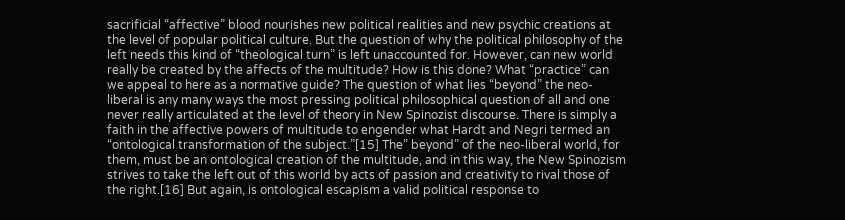sacrificial “affective” blood nourishes new political realities and new psychic creations at the level of popular political culture. But the question of why the political philosophy of the left needs this kind of “theological turn” is left unaccounted for. However, can new world really be created by the affects of the multitude? How is this done? What “practice” can we appeal to here as a normative guide? The question of what lies “beyond” the neo-liberal is any many ways the most pressing political philosophical question of all and one never really articulated at the level of theory in New Spinozist discourse. There is simply a faith in the affective powers of multitude to engender what Hardt and Negri termed an “ontological transformation of the subject.”[15] The” beyond” of the neo-liberal world, for them, must be an ontological creation of the multitude, and in this way, the New Spinozism strives to take the left out of this world by acts of passion and creativity to rival those of the right.[16] But again, is ontological escapism a valid political response to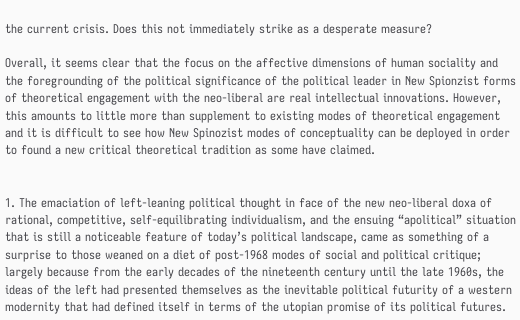the current crisis. Does this not immediately strike as a desperate measure?

Overall, it seems clear that the focus on the affective dimensions of human sociality and the foregrounding of the political significance of the political leader in New Spionzist forms of theoretical engagement with the neo-liberal are real intellectual innovations. However, this amounts to little more than supplement to existing modes of theoretical engagement and it is difficult to see how New Spinozist modes of conceptuality can be deployed in order to found a new critical theoretical tradition as some have claimed.


1. The emaciation of left-leaning political thought in face of the new neo-liberal doxa of rational, competitive, self-equilibrating individualism, and the ensuing “apolitical” situation that is still a noticeable feature of today’s political landscape, came as something of a surprise to those weaned on a diet of post-1968 modes of social and political critique; largely because from the early decades of the nineteenth century until the late 1960s, the ideas of the left had presented themselves as the inevitable political futurity of a western modernity that had defined itself in terms of the utopian promise of its political futures.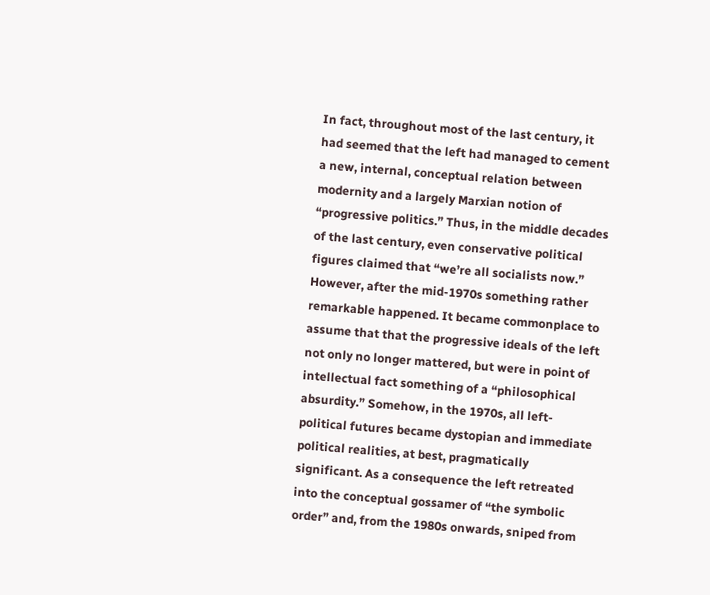In fact, throughout most of the last century, it had seemed that the left had managed to cement a new, internal, conceptual relation between modernity and a largely Marxian notion of “progressive politics.” Thus, in the middle decades of the last century, even conservative political figures claimed that “we’re all socialists now.” However, after the mid-1970s something rather remarkable happened. It became commonplace to assume that that the progressive ideals of the left not only no longer mattered, but were in point of intellectual fact something of a “philosophical absurdity.” Somehow, in the 1970s, all left-political futures became dystopian and immediate political realities, at best, pragmatically significant. As a consequence the left retreated into the conceptual gossamer of “the symbolic order” and, from the 1980s onwards, sniped from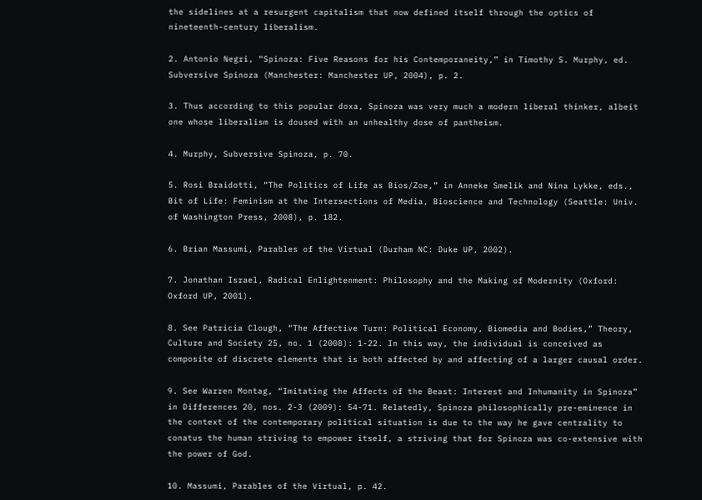the sidelines at a resurgent capitalism that now defined itself through the optics of nineteenth-century liberalism.

2. Antonio Negri, “Spinoza: Five Reasons for his Contemporaneity,” in Timothy S. Murphy, ed. Subversive Spinoza (Manchester: Manchester UP, 2004), p. 2.

3. Thus according to this popular doxa, Spinoza was very much a modern liberal thinker, albeit one whose liberalism is doused with an unhealthy dose of pantheism.

4. Murphy, Subversive Spinoza, p. 70.

5. Rosi Braidotti, “The Politics of Life as Bios/Zoe,” in Anneke Smelik and Nina Lykke, eds., Bit of Life: Feminism at the Intersections of Media, Bioscience and Technology (Seattle: Univ. of Washington Press, 2008), p. 182.

6. Brian Massumi, Parables of the Virtual (Durham NC: Duke UP, 2002).

7. Jonathan Israel, Radical Enlightenment: Philosophy and the Making of Modernity (Oxford: Oxford UP, 2001).

8. See Patricia Clough, “The Affective Turn: Political Economy, Biomedia and Bodies,” Theory, Culture and Society 25, no. 1 (2008): 1-22. In this way, the individual is conceived as composite of discrete elements that is both affected by and affecting of a larger causal order.

9. See Warren Montag, “Imitating the Affects of the Beast: Interest and Inhumanity in Spinoza” in Differences 20, nos. 2-3 (2009): 54-71. Relatedly, Spinoza philosophically pre-eminence in the context of the contemporary political situation is due to the way he gave centrality to conatus the human striving to empower itself, a striving that for Spinoza was co-extensive with the power of God.

10. Massumi, Parables of the Virtual, p. 42.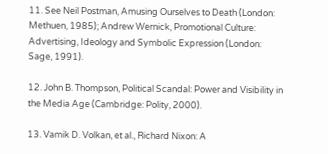11. See Neil Postman, Amusing Ourselves to Death (London: Methuen, 1985); Andrew Wernick, Promotional Culture: Advertising, Ideology and Symbolic Expression (London: Sage, 1991).

12. John B. Thompson, Political Scandal: Power and Visibility in the Media Age (Cambridge: Polity, 2000).

13. Vamik D. Volkan, et al., Richard Nixon: A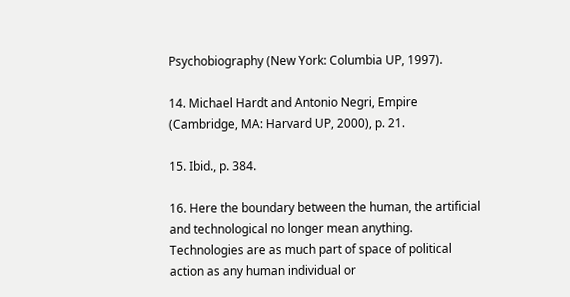Psychobiography (New York: Columbia UP, 1997).

14. Michael Hardt and Antonio Negri, Empire (Cambridge, MA: Harvard UP, 2000), p. 21.

15. Ibid., p. 384.

16. Here the boundary between the human, the artificial and technological no longer mean anything. Technologies are as much part of space of political action as any human individual or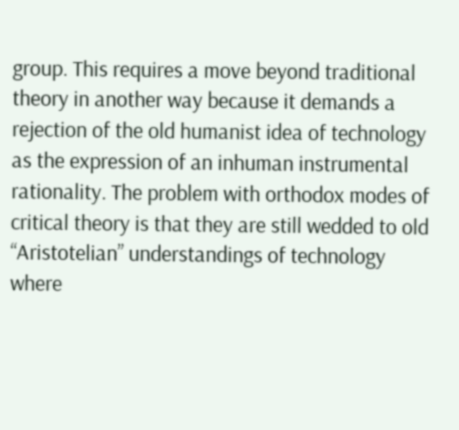group. This requires a move beyond traditional theory in another way because it demands a rejection of the old humanist idea of technology as the expression of an inhuman instrumental rationality. The problem with orthodox modes of critical theory is that they are still wedded to old “Aristotelian” understandings of technology where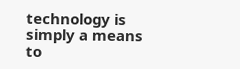technology is simply a means to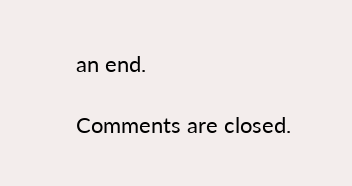an end.

Comments are closed.